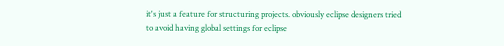it's just a feature for structuring projects. obviously eclipse designers tried to avoid having global settings for eclipse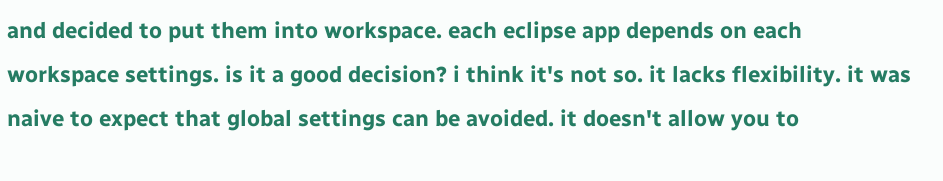and decided to put them into workspace. each eclipse app depends on each workspace settings. is it a good decision? i think it's not so. it lacks flexibility. it was naive to expect that global settings can be avoided. it doesn't allow you to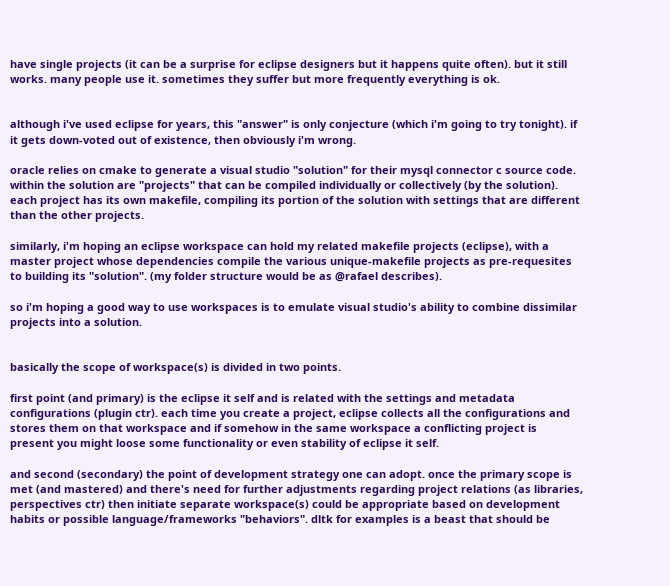have single projects (it can be a surprise for eclipse designers but it happens quite often). but it still works. many people use it. sometimes they suffer but more frequently everything is ok.


although i've used eclipse for years, this "answer" is only conjecture (which i'm going to try tonight). if it gets down-voted out of existence, then obviously i'm wrong.

oracle relies on cmake to generate a visual studio "solution" for their mysql connector c source code. within the solution are "projects" that can be compiled individually or collectively (by the solution). each project has its own makefile, compiling its portion of the solution with settings that are different than the other projects.

similarly, i'm hoping an eclipse workspace can hold my related makefile projects (eclipse), with a master project whose dependencies compile the various unique-makefile projects as pre-requesites to building its "solution". (my folder structure would be as @rafael describes).

so i'm hoping a good way to use workspaces is to emulate visual studio's ability to combine dissimilar projects into a solution.


basically the scope of workspace(s) is divided in two points.

first point (and primary) is the eclipse it self and is related with the settings and metadata configurations (plugin ctr). each time you create a project, eclipse collects all the configurations and stores them on that workspace and if somehow in the same workspace a conflicting project is present you might loose some functionality or even stability of eclipse it self.

and second (secondary) the point of development strategy one can adopt. once the primary scope is met (and mastered) and there's need for further adjustments regarding project relations (as libraries, perspectives ctr) then initiate separate workspace(s) could be appropriate based on development habits or possible language/frameworks "behaviors". dltk for examples is a beast that should be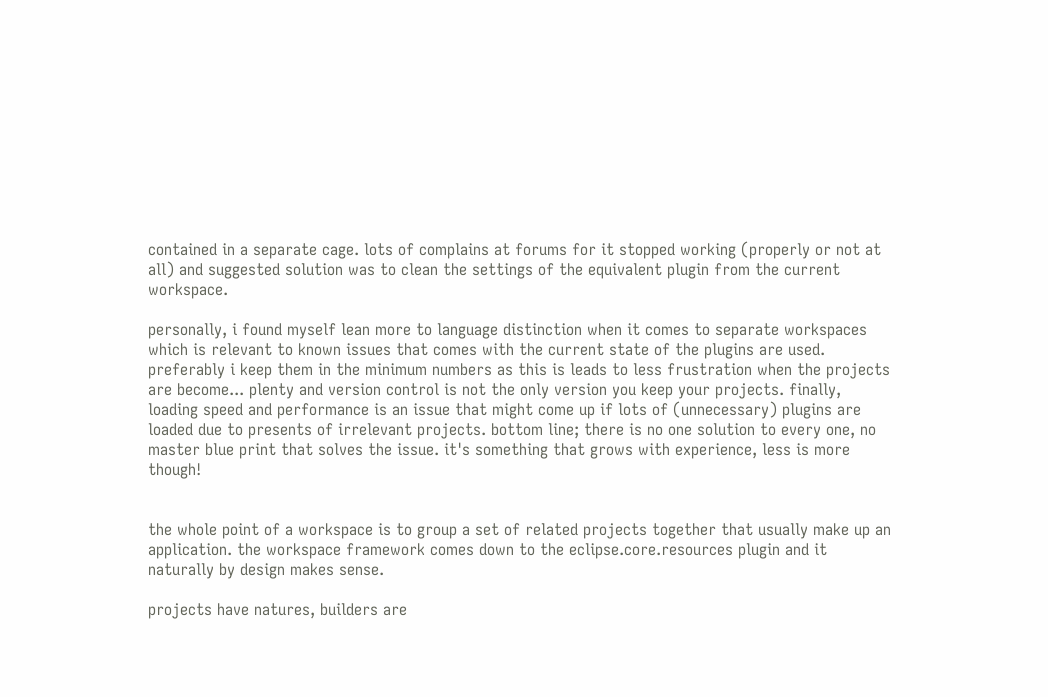contained in a separate cage. lots of complains at forums for it stopped working (properly or not at all) and suggested solution was to clean the settings of the equivalent plugin from the current workspace.

personally, i found myself lean more to language distinction when it comes to separate workspaces which is relevant to known issues that comes with the current state of the plugins are used. preferably i keep them in the minimum numbers as this is leads to less frustration when the projects are become... plenty and version control is not the only version you keep your projects. finally, loading speed and performance is an issue that might come up if lots of (unnecessary) plugins are loaded due to presents of irrelevant projects. bottom line; there is no one solution to every one, no master blue print that solves the issue. it's something that grows with experience, less is more though!


the whole point of a workspace is to group a set of related projects together that usually make up an application. the workspace framework comes down to the eclipse.core.resources plugin and it naturally by design makes sense.

projects have natures, builders are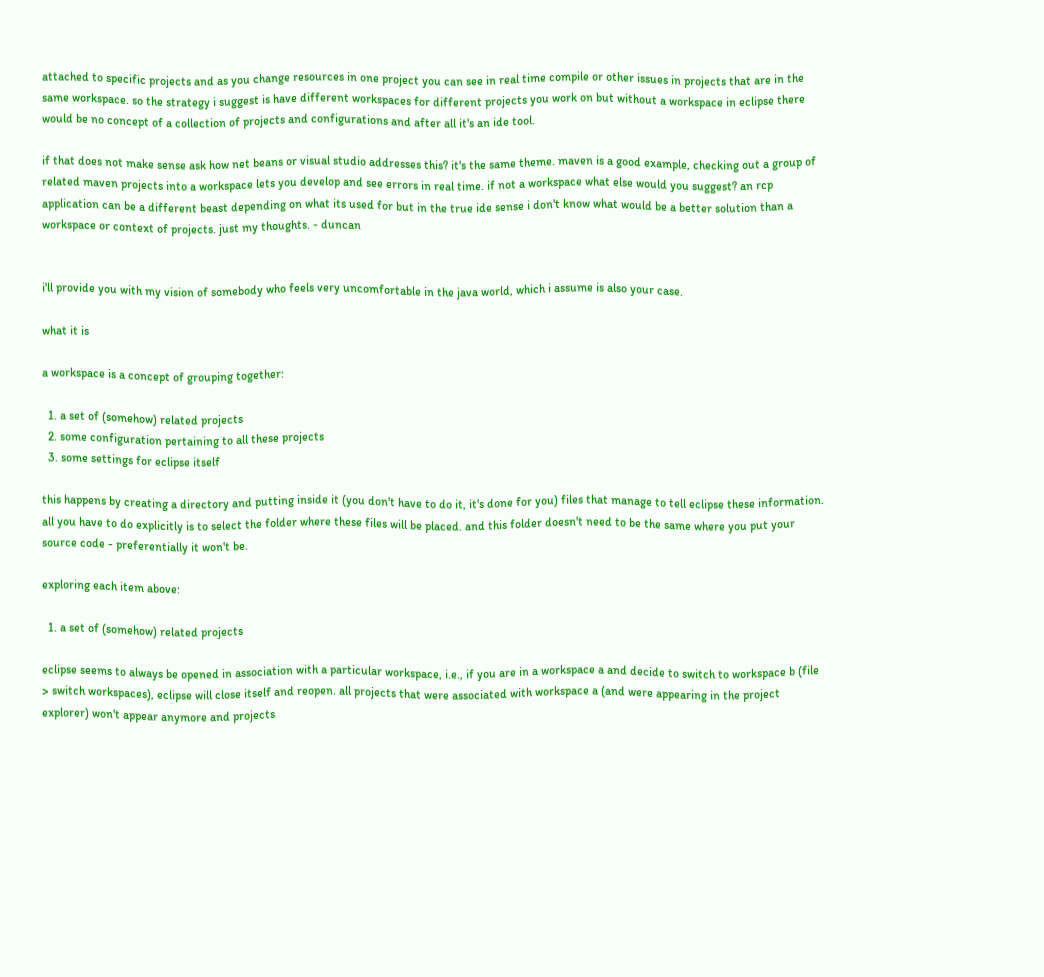attached to specific projects and as you change resources in one project you can see in real time compile or other issues in projects that are in the same workspace. so the strategy i suggest is have different workspaces for different projects you work on but without a workspace in eclipse there would be no concept of a collection of projects and configurations and after all it's an ide tool.

if that does not make sense ask how net beans or visual studio addresses this? it's the same theme. maven is a good example, checking out a group of related maven projects into a workspace lets you develop and see errors in real time. if not a workspace what else would you suggest? an rcp application can be a different beast depending on what its used for but in the true ide sense i don't know what would be a better solution than a workspace or context of projects. just my thoughts. - duncan


i'll provide you with my vision of somebody who feels very uncomfortable in the java world, which i assume is also your case.

what it is

a workspace is a concept of grouping together:

  1. a set of (somehow) related projects
  2. some configuration pertaining to all these projects
  3. some settings for eclipse itself

this happens by creating a directory and putting inside it (you don't have to do it, it's done for you) files that manage to tell eclipse these information. all you have to do explicitly is to select the folder where these files will be placed. and this folder doesn't need to be the same where you put your source code - preferentially it won't be.

exploring each item above:

  1. a set of (somehow) related projects

eclipse seems to always be opened in association with a particular workspace, i.e., if you are in a workspace a and decide to switch to workspace b (file > switch workspaces), eclipse will close itself and reopen. all projects that were associated with workspace a (and were appearing in the project explorer) won't appear anymore and projects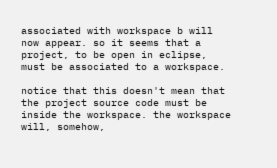associated with workspace b will now appear. so it seems that a project, to be open in eclipse, must be associated to a workspace.

notice that this doesn't mean that the project source code must be inside the workspace. the workspace will, somehow,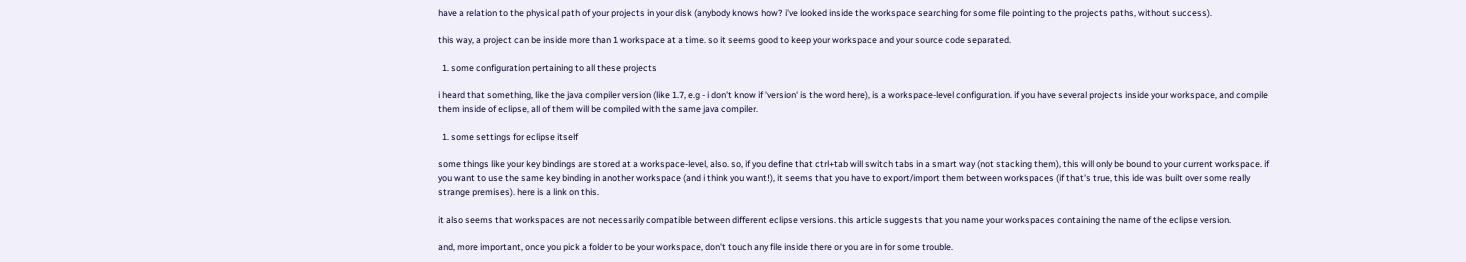have a relation to the physical path of your projects in your disk (anybody knows how? i've looked inside the workspace searching for some file pointing to the projects paths, without success).

this way, a project can be inside more than 1 workspace at a time. so it seems good to keep your workspace and your source code separated.

  1. some configuration pertaining to all these projects

i heard that something, like the java compiler version (like 1.7, e.g - i don't know if 'version' is the word here), is a workspace-level configuration. if you have several projects inside your workspace, and compile them inside of eclipse, all of them will be compiled with the same java compiler.

  1. some settings for eclipse itself

some things like your key bindings are stored at a workspace-level, also. so, if you define that ctrl+tab will switch tabs in a smart way (not stacking them), this will only be bound to your current workspace. if you want to use the same key binding in another workspace (and i think you want!), it seems that you have to export/import them between workspaces (if that's true, this ide was built over some really strange premises). here is a link on this.

it also seems that workspaces are not necessarily compatible between different eclipse versions. this article suggests that you name your workspaces containing the name of the eclipse version.

and, more important, once you pick a folder to be your workspace, don't touch any file inside there or you are in for some trouble.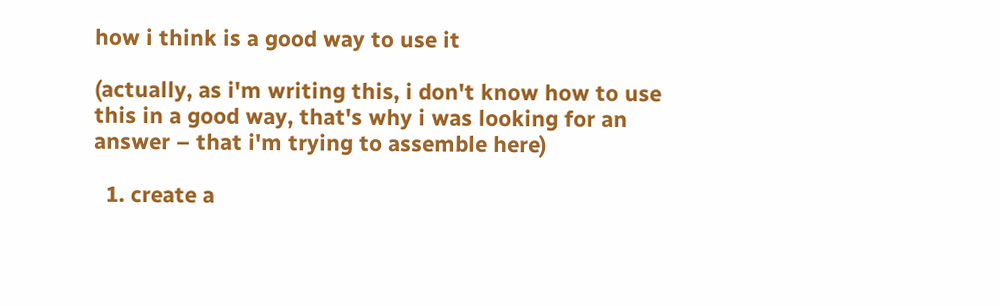how i think is a good way to use it

(actually, as i'm writing this, i don't know how to use this in a good way, that's why i was looking for an answer – that i'm trying to assemble here)

  1. create a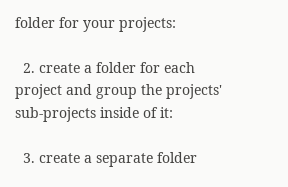folder for your projects:

  2. create a folder for each project and group the projects' sub-projects inside of it:

  3. create a separate folder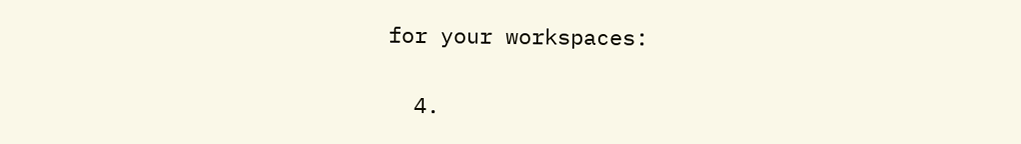for your workspaces:

  4.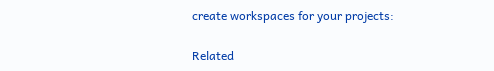create workspaces for your projects:

Related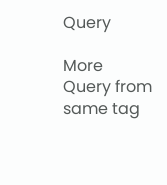Query

More Query from same tag